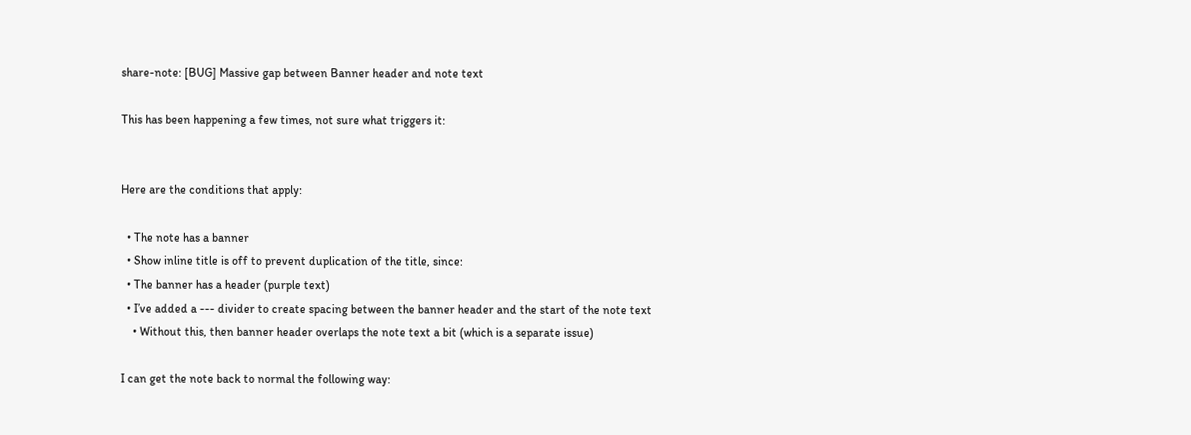share-note: [BUG] Massive gap between Banner header and note text

This has been happening a few times, not sure what triggers it:


Here are the conditions that apply:

  • The note has a banner
  • Show inline title is off to prevent duplication of the title, since:
  • The banner has a header (purple text)
  • I’ve added a --- divider to create spacing between the banner header and the start of the note text
    • Without this, then banner header overlaps the note text a bit (which is a separate issue)

I can get the note back to normal the following way: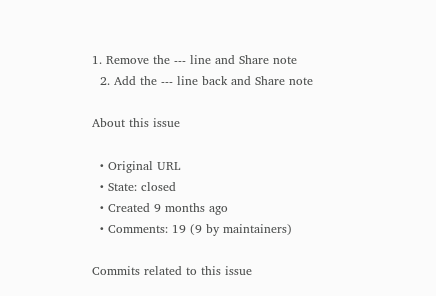1. Remove the --- line and Share note
  2. Add the --- line back and Share note

About this issue

  • Original URL
  • State: closed
  • Created 9 months ago
  • Comments: 19 (9 by maintainers)

Commits related to this issue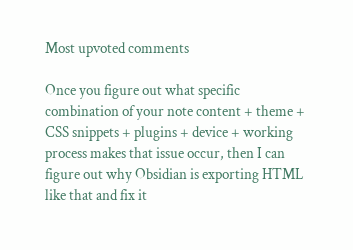Most upvoted comments

Once you figure out what specific combination of your note content + theme + CSS snippets + plugins + device + working process makes that issue occur, then I can figure out why Obsidian is exporting HTML like that and fix it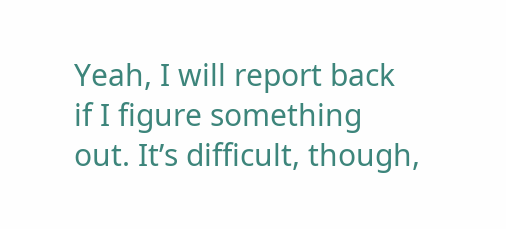Yeah, I will report back if I figure something out. It’s difficult, though,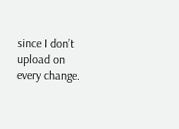since I don’t upload on every change.